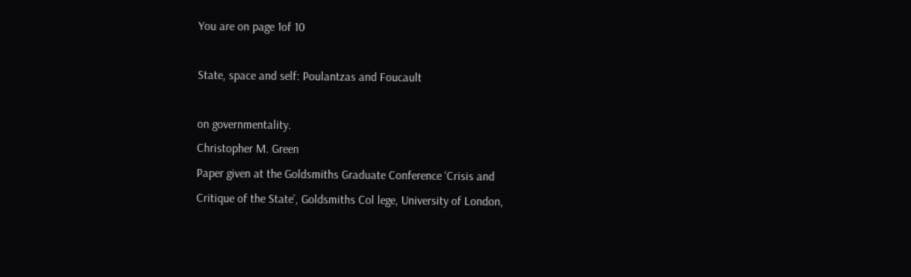You are on page 1of 10

State, space and self: Poulantzas and Foucault

on governmentality.
Christopher M. Green
Paper given at the Goldsmiths Graduate Conference ‘Crisis and
Critique of the State’, Goldsmiths Col lege, University of London,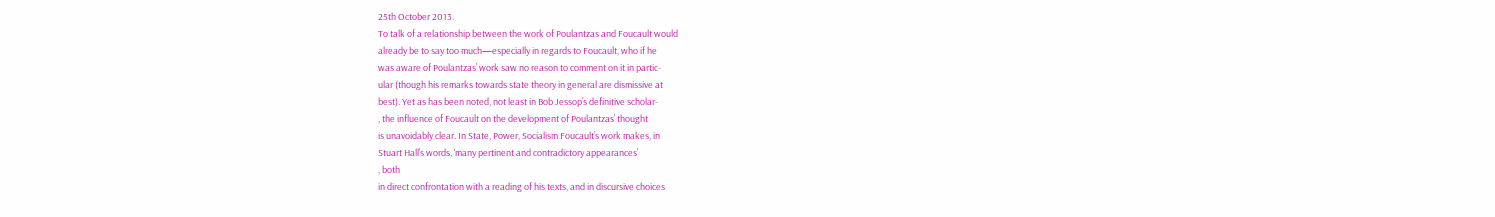25th October 2013.
To talk of a relationship between the work of Poulantzas and Foucault would
already be to say too much—especially in regards to Foucault, who if he
was aware of Poulantzas’ work saw no reason to comment on it in partic-
ular (though his remarks towards state theory in general are dismissive at
best). Yet as has been noted, not least in Bob Jessop’s definitive scholar-
, the influence of Foucault on the development of Poulantzas’ thought
is unavoidably clear. In State, Power, Socialism Foucault’s work makes, in
Stuart Hall’s words, ‘many pertinent and contradictory appearances’
, both
in direct confrontation with a reading of his texts, and in discursive choices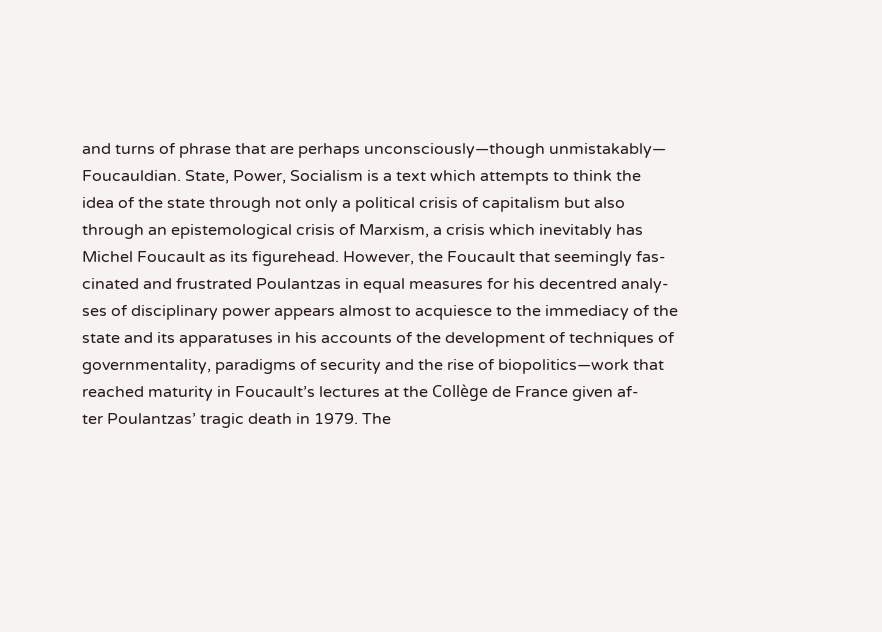and turns of phrase that are perhaps unconsciously—though unmistakably—
Foucauldian. State, Power, Socialism is a text which attempts to think the
idea of the state through not only a political crisis of capitalism but also
through an epistemological crisis of Marxism, a crisis which inevitably has
Michel Foucault as its figurehead. However, the Foucault that seemingly fas-
cinated and frustrated Poulantzas in equal measures for his decentred analy-
ses of disciplinary power appears almost to acquiesce to the immediacy of the
state and its apparatuses in his accounts of the development of techniques of
governmentality, paradigms of security and the rise of biopolitics—work that
reached maturity in Foucault’s lectures at the Collège de France given af-
ter Poulantzas’ tragic death in 1979. The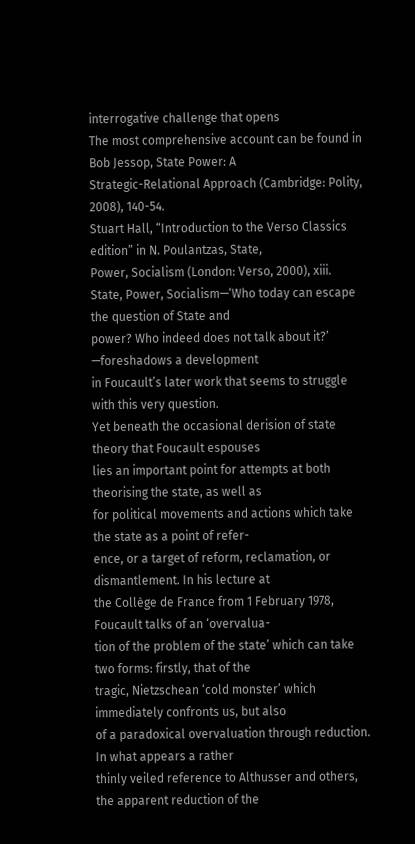interrogative challenge that opens
The most comprehensive account can be found in Bob Jessop, State Power: A
Strategic-Relational Approach (Cambridge: Polity, 2008), 140-54.
Stuart Hall, “Introduction to the Verso Classics edition” in N. Poulantzas, State,
Power, Socialism (London: Verso, 2000), xiii.
State, Power, Socialism—‘Who today can escape the question of State and
power? Who indeed does not talk about it?’
—foreshadows a development
in Foucault’s later work that seems to struggle with this very question.
Yet beneath the occasional derision of state theory that Foucault espouses
lies an important point for attempts at both theorising the state, as well as
for political movements and actions which take the state as a point of refer-
ence, or a target of reform, reclamation, or dismantlement. In his lecture at
the Collège de France from 1 February 1978, Foucault talks of an ‘overvalua-
tion of the problem of the state’ which can take two forms: firstly, that of the
tragic, Nietzschean ‘cold monster’ which immediately confronts us, but also
of a paradoxical overvaluation through reduction.
In what appears a rather
thinly veiled reference to Althusser and others, the apparent reduction of the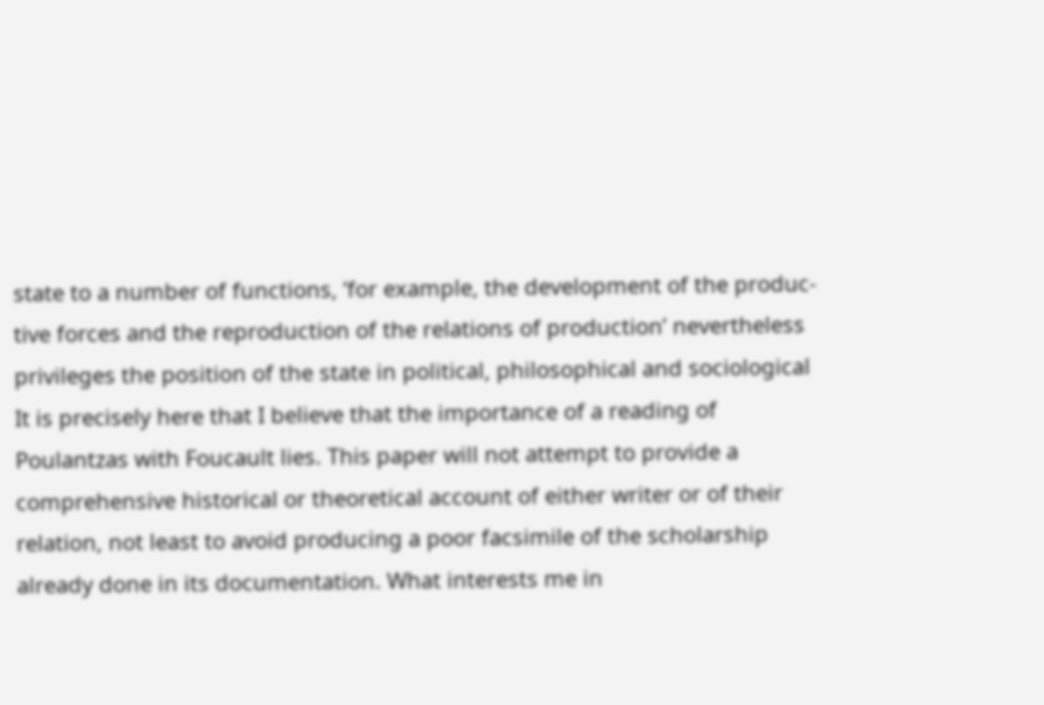state to a number of functions, ‘for example, the development of the produc-
tive forces and the reproduction of the relations of production’ nevertheless
privileges the position of the state in political, philosophical and sociological
It is precisely here that I believe that the importance of a reading of
Poulantzas with Foucault lies. This paper will not attempt to provide a
comprehensive historical or theoretical account of either writer or of their
relation, not least to avoid producing a poor facsimile of the scholarship
already done in its documentation. What interests me in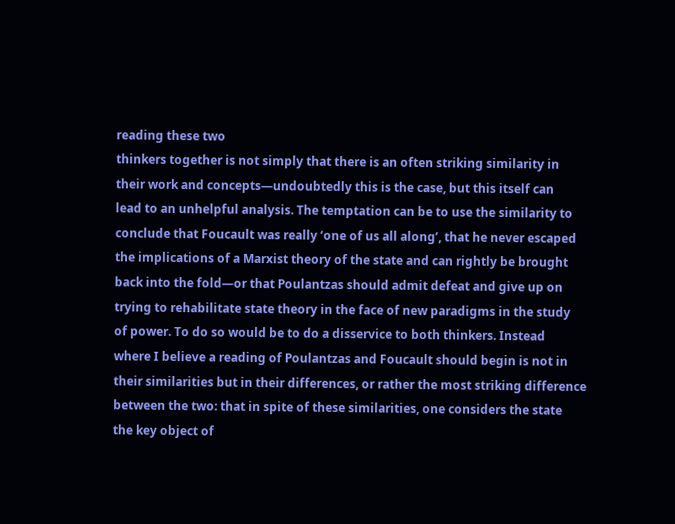reading these two
thinkers together is not simply that there is an often striking similarity in
their work and concepts—undoubtedly this is the case, but this itself can
lead to an unhelpful analysis. The temptation can be to use the similarity to
conclude that Foucault was really ‘one of us all along’, that he never escaped
the implications of a Marxist theory of the state and can rightly be brought
back into the fold—or that Poulantzas should admit defeat and give up on
trying to rehabilitate state theory in the face of new paradigms in the study
of power. To do so would be to do a disservice to both thinkers. Instead
where I believe a reading of Poulantzas and Foucault should begin is not in
their similarities but in their differences, or rather the most striking difference
between the two: that in spite of these similarities, one considers the state
the key object of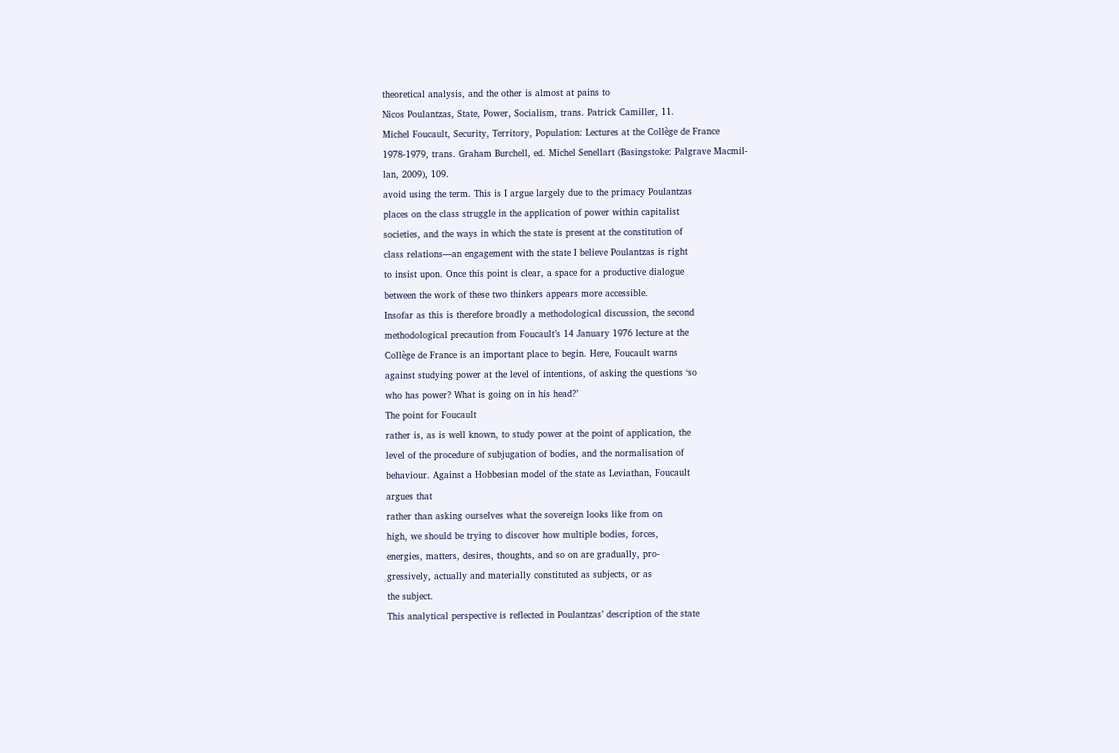theoretical analysis, and the other is almost at pains to
Nicos Poulantzas, State, Power, Socialism, trans. Patrick Camiller, 11.
Michel Foucault, Security, Territory, Population: Lectures at the Collège de France
1978-1979, trans. Graham Burchell, ed. Michel Senellart (Basingstoke: Palgrave Macmil-
lan, 2009), 109.
avoid using the term. This is I argue largely due to the primacy Poulantzas
places on the class struggle in the application of power within capitalist
societies, and the ways in which the state is present at the constitution of
class relations—an engagement with the state I believe Poulantzas is right
to insist upon. Once this point is clear, a space for a productive dialogue
between the work of these two thinkers appears more accessible.
Insofar as this is therefore broadly a methodological discussion, the second
methodological precaution from Foucault’s 14 January 1976 lecture at the
Collège de France is an important place to begin. Here, Foucault warns
against studying power at the level of intentions, of asking the questions ‘so
who has power? What is going on in his head?’
The point for Foucault
rather is, as is well known, to study power at the point of application, the
level of the procedure of subjugation of bodies, and the normalisation of
behaviour. Against a Hobbesian model of the state as Leviathan, Foucault
argues that
rather than asking ourselves what the sovereign looks like from on
high, we should be trying to discover how multiple bodies, forces,
energies, matters, desires, thoughts, and so on are gradually, pro-
gressively, actually and materially constituted as subjects, or as
the subject.
This analytical perspective is reflected in Poulantzas’ description of the state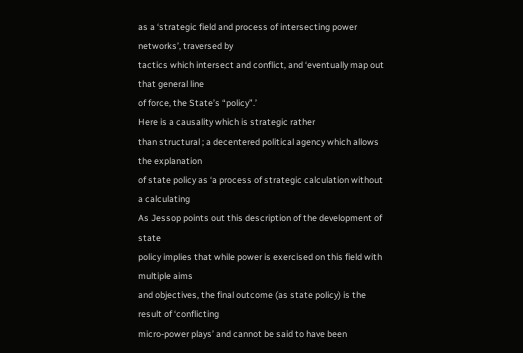as a ‘strategic field and process of intersecting power networks’, traversed by
tactics which intersect and conflict, and ‘eventually map out that general line
of force, the State’s “policy”.’
Here is a causality which is strategic rather
than structural ; a decentered political agency which allows the explanation
of state policy as ‘a process of strategic calculation without a calculating
As Jessop points out this description of the development of state
policy implies that while power is exercised on this field with multiple aims
and objectives, the final outcome (as state policy) is the result of ‘conflicting
micro-power plays’ and cannot be said to have been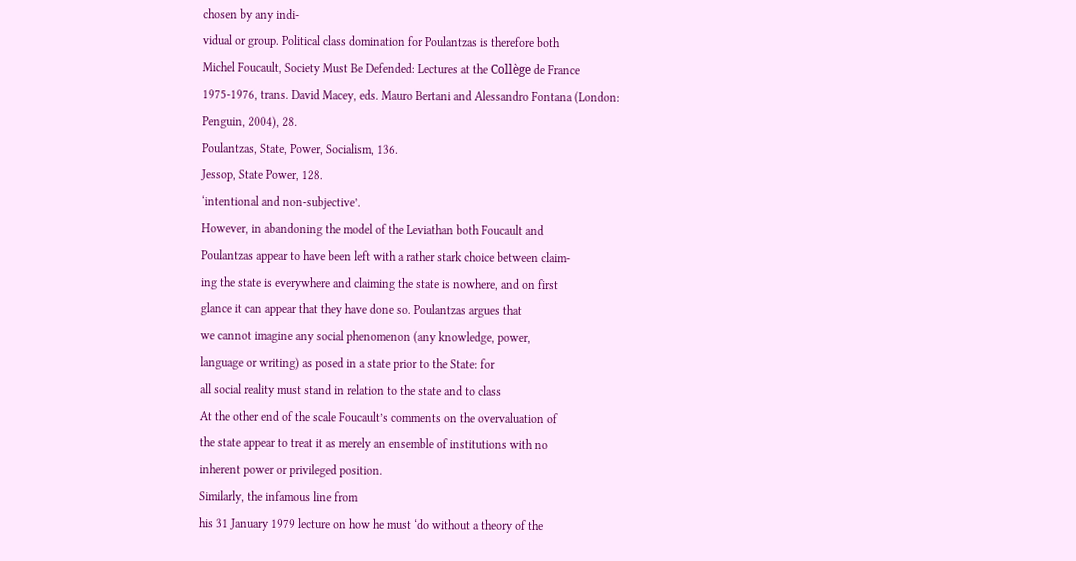chosen by any indi-
vidual or group. Political class domination for Poulantzas is therefore both
Michel Foucault, Society Must Be Defended: Lectures at the Collège de France
1975-1976, trans. David Macey, eds. Mauro Bertani and Alessandro Fontana (London:
Penguin, 2004), 28.
Poulantzas, State, Power, Socialism, 136.
Jessop, State Power, 128.
‘intentional and non-subjective’.
However, in abandoning the model of the Leviathan both Foucault and
Poulantzas appear to have been left with a rather stark choice between claim-
ing the state is everywhere and claiming the state is nowhere, and on first
glance it can appear that they have done so. Poulantzas argues that
we cannot imagine any social phenomenon (any knowledge, power,
language or writing) as posed in a state prior to the State: for
all social reality must stand in relation to the state and to class
At the other end of the scale Foucault’s comments on the overvaluation of
the state appear to treat it as merely an ensemble of institutions with no
inherent power or privileged position.
Similarly, the infamous line from
his 31 January 1979 lecture on how he must ‘do without a theory of the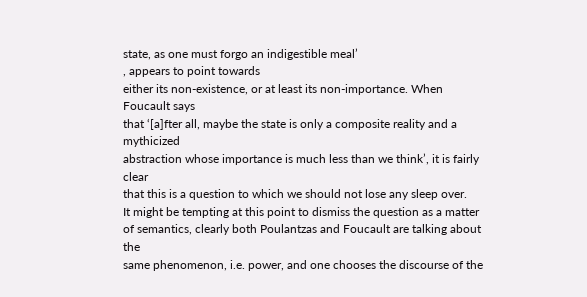state, as one must forgo an indigestible meal’
, appears to point towards
either its non-existence, or at least its non-importance. When Foucault says
that ‘[a]fter all, maybe the state is only a composite reality and a mythicized
abstraction whose importance is much less than we think’, it is fairly clear
that this is a question to which we should not lose any sleep over.
It might be tempting at this point to dismiss the question as a matter
of semantics, clearly both Poulantzas and Foucault are talking about the
same phenomenon, i.e. power, and one chooses the discourse of the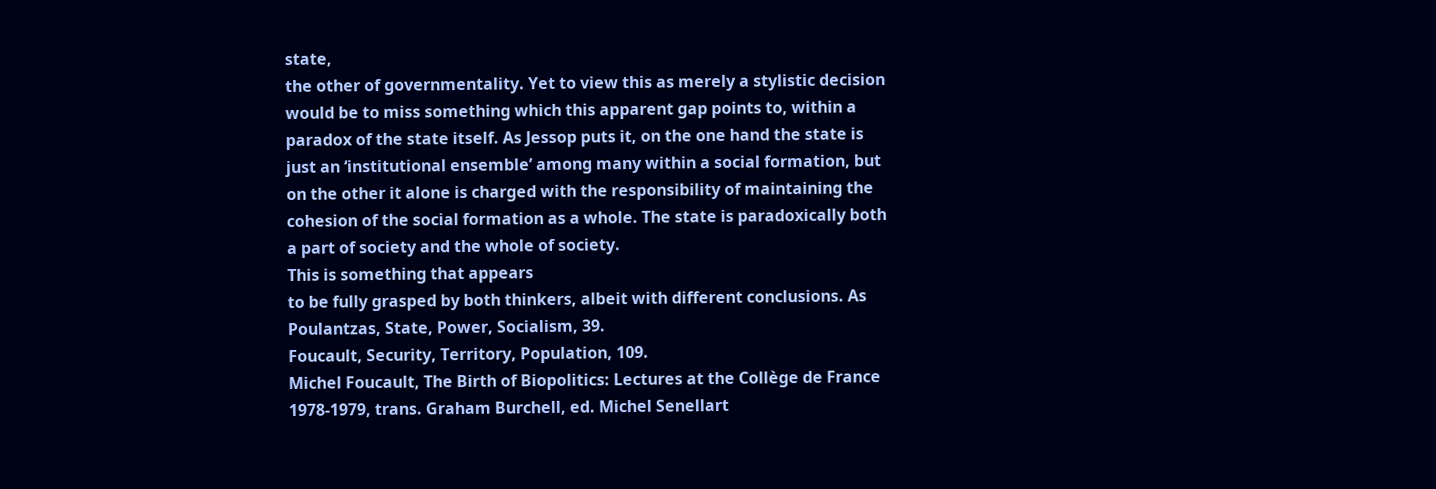state,
the other of governmentality. Yet to view this as merely a stylistic decision
would be to miss something which this apparent gap points to, within a
paradox of the state itself. As Jessop puts it, on the one hand the state is
just an ‘institutional ensemble’ among many within a social formation, but
on the other it alone is charged with the responsibility of maintaining the
cohesion of the social formation as a whole. The state is paradoxically both
a part of society and the whole of society.
This is something that appears
to be fully grasped by both thinkers, albeit with different conclusions. As
Poulantzas, State, Power, Socialism, 39.
Foucault, Security, Territory, Population, 109.
Michel Foucault, The Birth of Biopolitics: Lectures at the Collège de France
1978-1979, trans. Graham Burchell, ed. Michel Senellart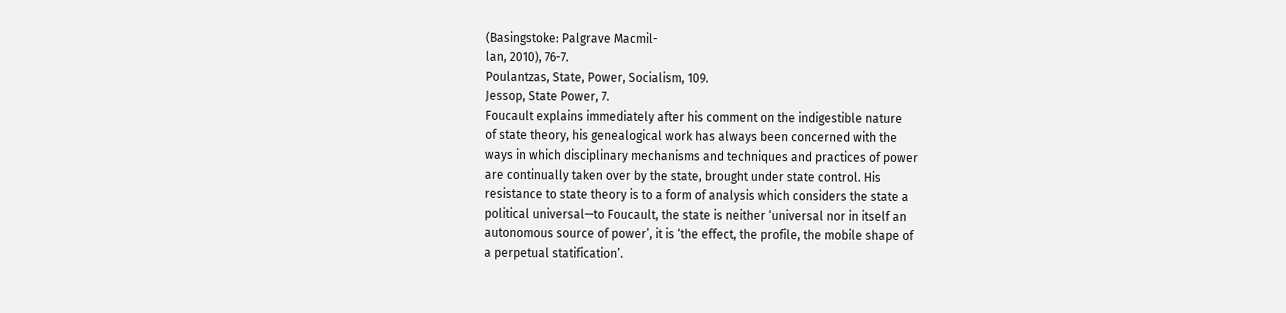(Basingstoke: Palgrave Macmil-
lan, 2010), 76-7.
Poulantzas, State, Power, Socialism, 109.
Jessop, State Power, 7.
Foucault explains immediately after his comment on the indigestible nature
of state theory, his genealogical work has always been concerned with the
ways in which disciplinary mechanisms and techniques and practices of power
are continually taken over by the state, brought under state control. His
resistance to state theory is to a form of analysis which considers the state a
political universal—to Foucault, the state is neither ‘universal nor in itself an
autonomous source of power’, it is ‘the effect, the profile, the mobile shape of
a perpetual statification’.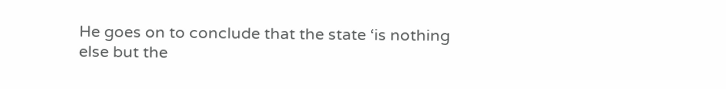He goes on to conclude that the state ‘is nothing
else but the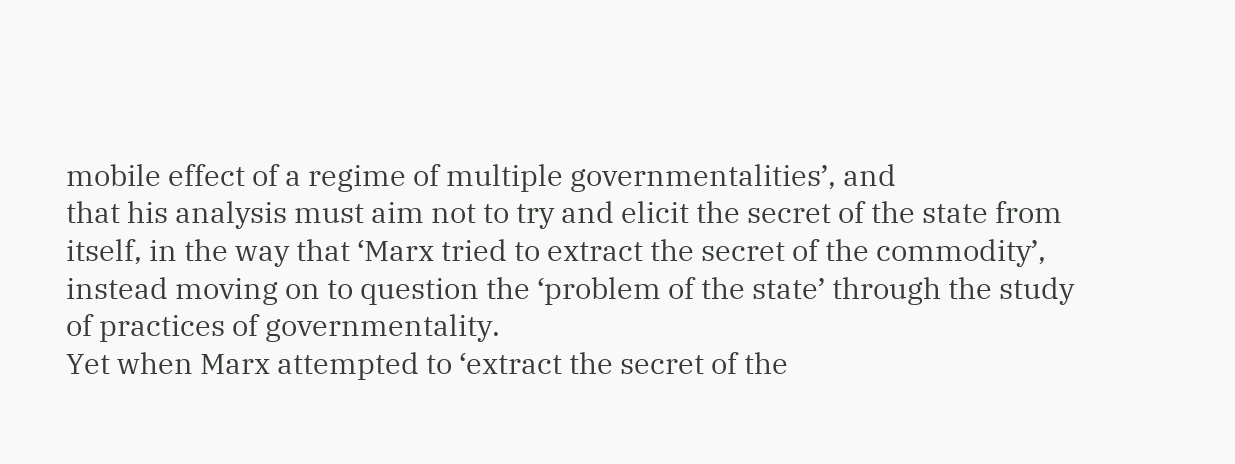mobile effect of a regime of multiple governmentalities’, and
that his analysis must aim not to try and elicit the secret of the state from
itself, in the way that ‘Marx tried to extract the secret of the commodity’,
instead moving on to question the ‘problem of the state’ through the study
of practices of governmentality.
Yet when Marx attempted to ‘extract the secret of the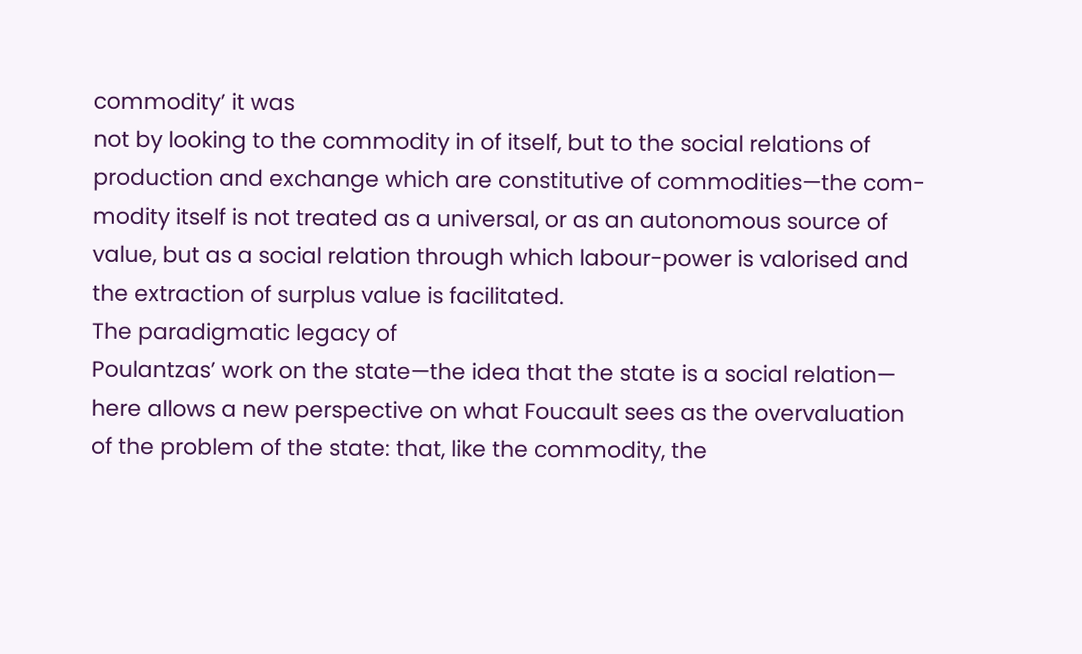commodity’ it was
not by looking to the commodity in of itself, but to the social relations of
production and exchange which are constitutive of commodities—the com-
modity itself is not treated as a universal, or as an autonomous source of
value, but as a social relation through which labour-power is valorised and
the extraction of surplus value is facilitated.
The paradigmatic legacy of
Poulantzas’ work on the state—the idea that the state is a social relation—
here allows a new perspective on what Foucault sees as the overvaluation
of the problem of the state: that, like the commodity, the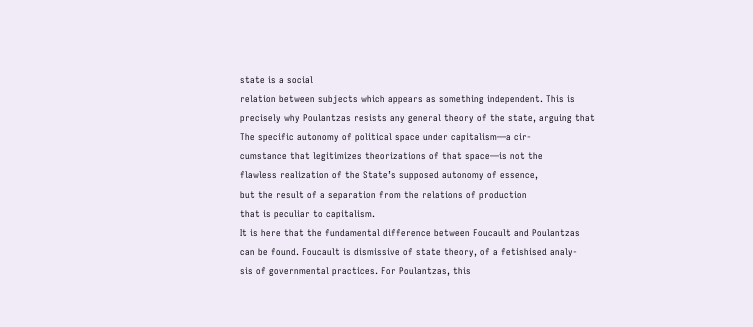state is a social
relation between subjects which appears as something independent. This is
precisely why Poulantzas resists any general theory of the state, arguing that
The specific autonomy of political space under capitalism—a cir-
cumstance that legitimizes theorizations of that space—is not the
flawless realization of the State’s supposed autonomy of essence,
but the result of a separation from the relations of production
that is peculiar to capitalism.
It is here that the fundamental difference between Foucault and Poulantzas
can be found. Foucault is dismissive of state theory, of a fetishised analy-
sis of governmental practices. For Poulantzas, this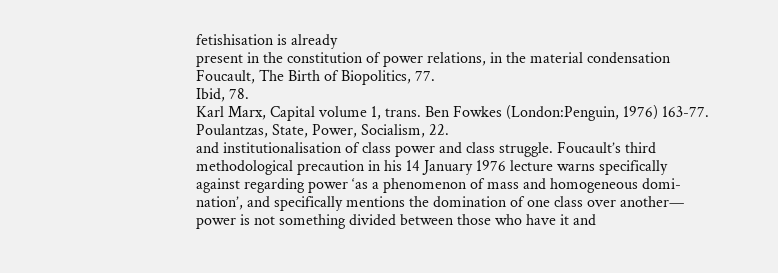fetishisation is already
present in the constitution of power relations, in the material condensation
Foucault, The Birth of Biopolitics, 77.
Ibid, 78.
Karl Marx, Capital volume 1, trans. Ben Fowkes (London:Penguin, 1976) 163-77.
Poulantzas, State, Power, Socialism, 22.
and institutionalisation of class power and class struggle. Foucault’s third
methodological precaution in his 14 January 1976 lecture warns specifically
against regarding power ‘as a phenomenon of mass and homogeneous domi-
nation’, and specifically mentions the domination of one class over another—
power is not something divided between those who have it and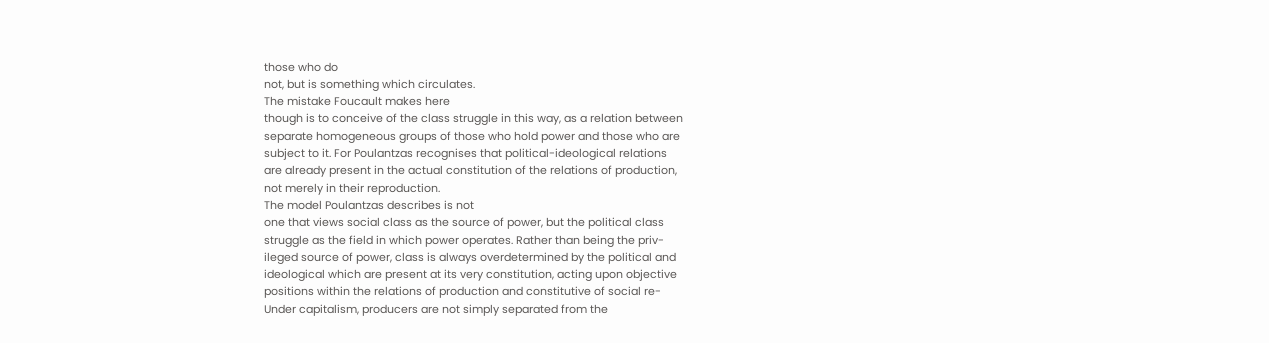those who do
not, but is something which circulates.
The mistake Foucault makes here
though is to conceive of the class struggle in this way, as a relation between
separate homogeneous groups of those who hold power and those who are
subject to it. For Poulantzas recognises that political-ideological relations
are already present in the actual constitution of the relations of production,
not merely in their reproduction.
The model Poulantzas describes is not
one that views social class as the source of power, but the political class
struggle as the field in which power operates. Rather than being the priv-
ileged source of power, class is always overdetermined by the political and
ideological which are present at its very constitution, acting upon objective
positions within the relations of production and constitutive of social re-
Under capitalism, producers are not simply separated from the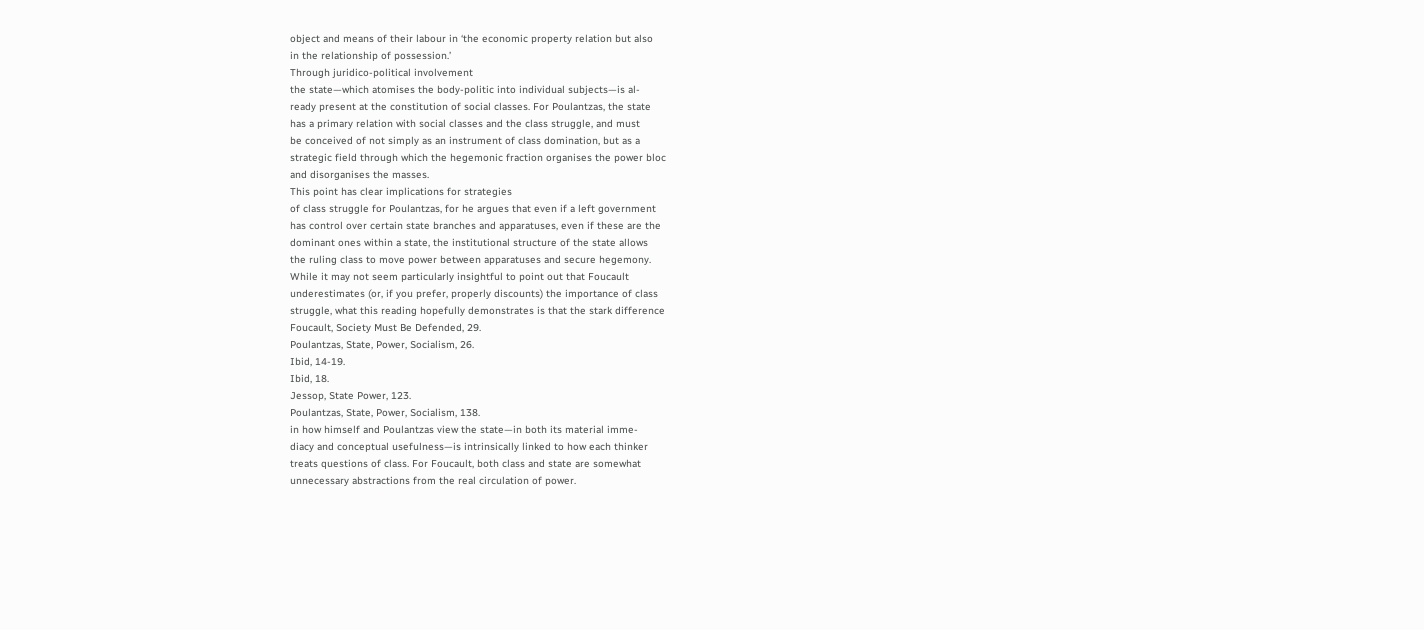object and means of their labour in ‘the economic property relation but also
in the relationship of possession.’
Through juridico-political involvement
the state—which atomises the body-politic into individual subjects—is al-
ready present at the constitution of social classes. For Poulantzas, the state
has a primary relation with social classes and the class struggle, and must
be conceived of not simply as an instrument of class domination, but as a
strategic field through which the hegemonic fraction organises the power bloc
and disorganises the masses.
This point has clear implications for strategies
of class struggle for Poulantzas, for he argues that even if a left government
has control over certain state branches and apparatuses, even if these are the
dominant ones within a state, the institutional structure of the state allows
the ruling class to move power between apparatuses and secure hegemony.
While it may not seem particularly insightful to point out that Foucault
underestimates (or, if you prefer, properly discounts) the importance of class
struggle, what this reading hopefully demonstrates is that the stark difference
Foucault, Society Must Be Defended, 29.
Poulantzas, State, Power, Socialism, 26.
Ibid, 14-19.
Ibid, 18.
Jessop, State Power, 123.
Poulantzas, State, Power, Socialism, 138.
in how himself and Poulantzas view the state—in both its material imme-
diacy and conceptual usefulness—is intrinsically linked to how each thinker
treats questions of class. For Foucault, both class and state are somewhat
unnecessary abstractions from the real circulation of power.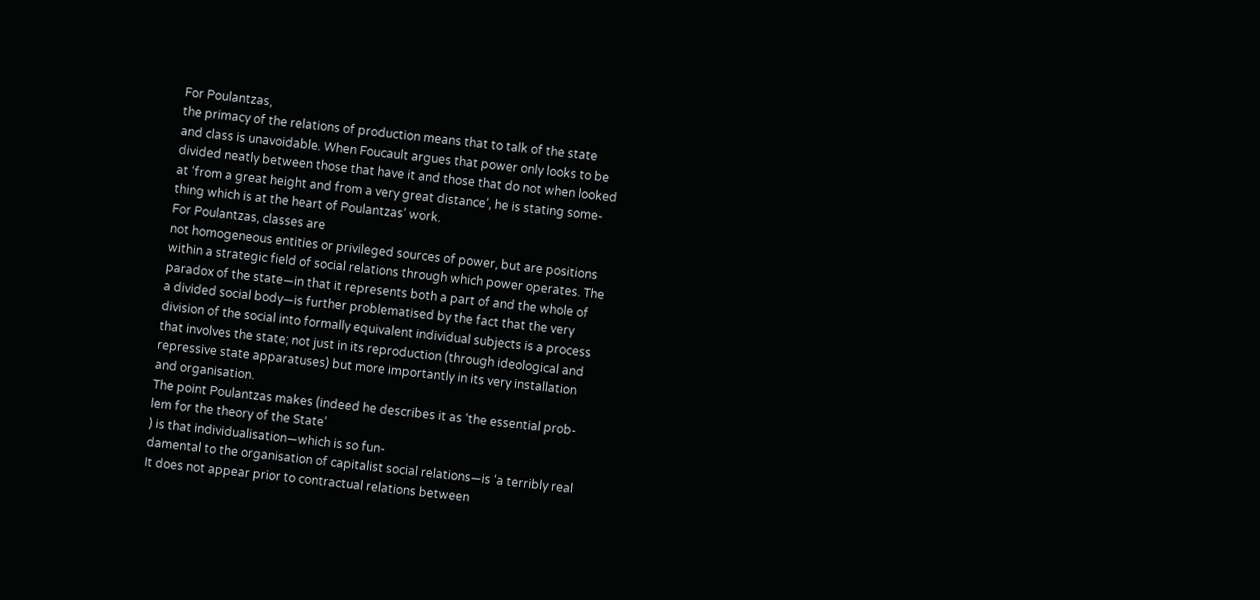For Poulantzas,
the primacy of the relations of production means that to talk of the state
and class is unavoidable. When Foucault argues that power only looks to be
divided neatly between those that have it and those that do not when looked
at ‘from a great height and from a very great distance’, he is stating some-
thing which is at the heart of Poulantzas’ work.
For Poulantzas, classes are
not homogeneous entities or privileged sources of power, but are positions
within a strategic field of social relations through which power operates. The
paradox of the state—in that it represents both a part of and the whole of
a divided social body—is further problematised by the fact that the very
division of the social into formally equivalent individual subjects is a process
that involves the state; not just in its reproduction (through ideological and
repressive state apparatuses) but more importantly in its very installation
and organisation.
The point Poulantzas makes (indeed he describes it as ‘the essential prob-
lem for the theory of the State’
) is that individualisation—which is so fun-
damental to the organisation of capitalist social relations—is ‘a terribly real
It does not appear prior to contractual relations between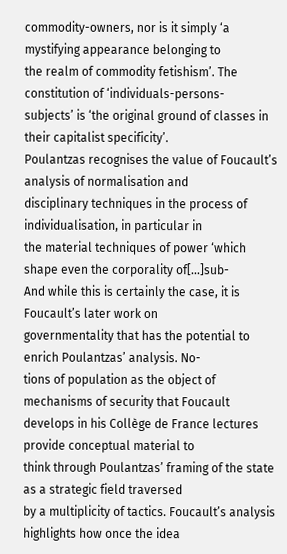commodity-owners, nor is it simply ‘a mystifying appearance belonging to
the realm of commodity fetishism’. The constitution of ‘individuals-persons-
subjects’ is ‘the original ground of classes in their capitalist specificity’.
Poulantzas recognises the value of Foucault’s analysis of normalisation and
disciplinary techniques in the process of individualisation, in particular in
the material techniques of power ‘which shape even the corporality of[...]sub-
And while this is certainly the case, it is Foucault’s later work on
governmentality that has the potential to enrich Poulantzas’ analysis. No-
tions of population as the object of mechanisms of security that Foucault
develops in his Collège de France lectures provide conceptual material to
think through Poulantzas’ framing of the state as a strategic field traversed
by a multiplicity of tactics. Foucault’s analysis highlights how once the idea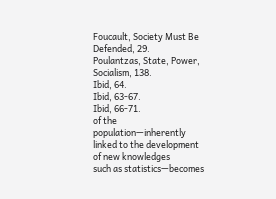Foucault, Society Must Be Defended, 29.
Poulantzas, State, Power, Socialism, 138.
Ibid, 64.
Ibid, 63-67.
Ibid, 66-71.
of the population—inherently linked to the development of new knowledges
such as statistics—becomes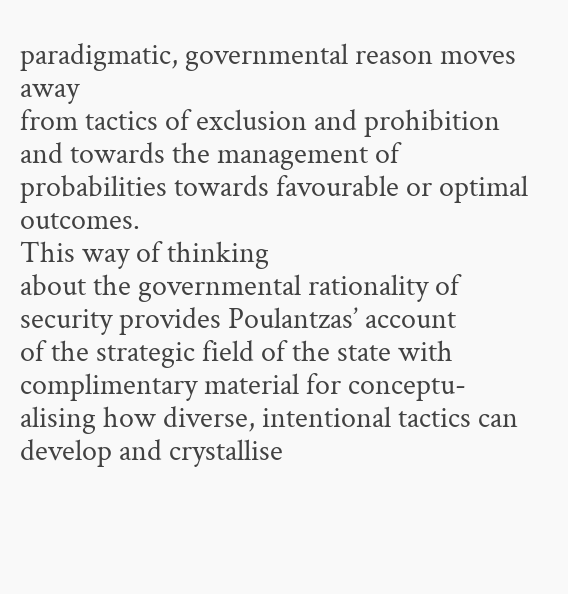paradigmatic, governmental reason moves away
from tactics of exclusion and prohibition and towards the management of
probabilities towards favourable or optimal outcomes.
This way of thinking
about the governmental rationality of security provides Poulantzas’ account
of the strategic field of the state with complimentary material for conceptu-
alising how diverse, intentional tactics can develop and crystallise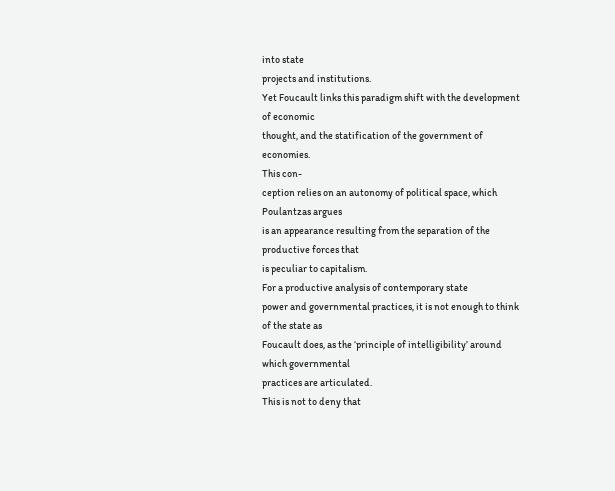into state
projects and institutions.
Yet Foucault links this paradigm shift with the development of economic
thought, and the statification of the government of economies.
This con-
ception relies on an autonomy of political space, which Poulantzas argues
is an appearance resulting from the separation of the productive forces that
is peculiar to capitalism.
For a productive analysis of contemporary state
power and governmental practices, it is not enough to think of the state as
Foucault does, as the ‘principle of intelligibility’ around which governmental
practices are articulated.
This is not to deny that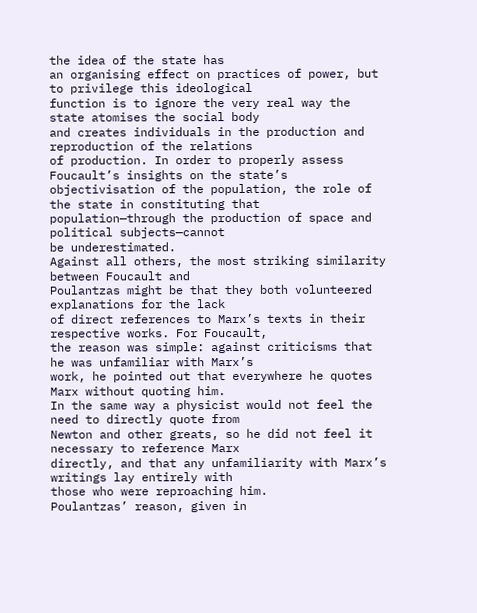the idea of the state has
an organising effect on practices of power, but to privilege this ideological
function is to ignore the very real way the state atomises the social body
and creates individuals in the production and reproduction of the relations
of production. In order to properly assess Foucault’s insights on the state’s
objectivisation of the population, the role of the state in constituting that
population—through the production of space and political subjects—cannot
be underestimated.
Against all others, the most striking similarity between Foucault and
Poulantzas might be that they both volunteered explanations for the lack
of direct references to Marx’s texts in their respective works. For Foucault,
the reason was simple: against criticisms that he was unfamiliar with Marx’s
work, he pointed out that everywhere he quotes Marx without quoting him.
In the same way a physicist would not feel the need to directly quote from
Newton and other greats, so he did not feel it necessary to reference Marx
directly, and that any unfamiliarity with Marx’s writings lay entirely with
those who were reproaching him.
Poulantzas’ reason, given in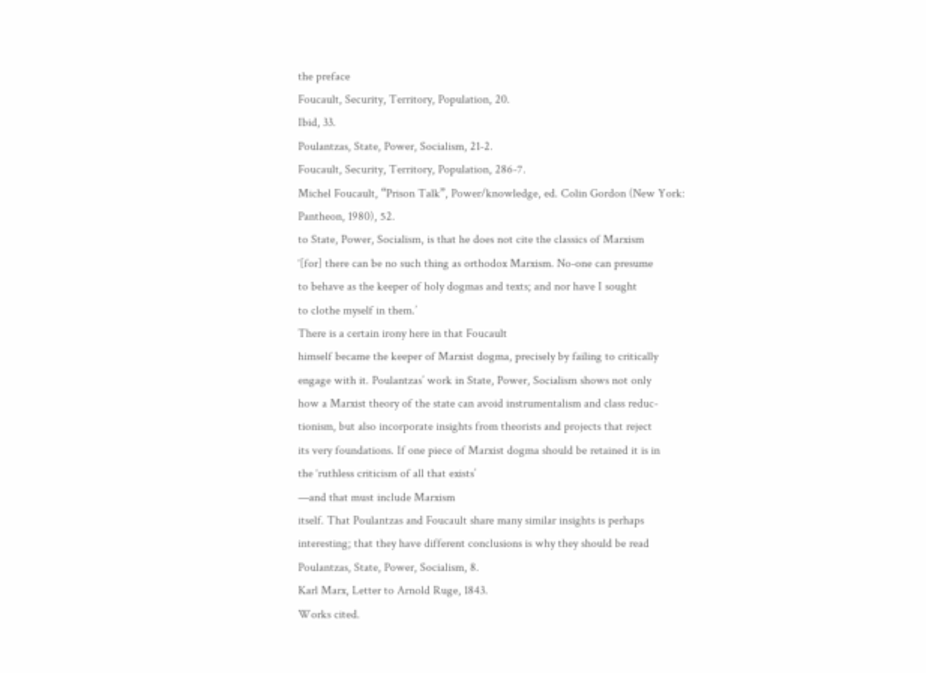the preface
Foucault, Security, Territory, Population, 20.
Ibid, 33.
Poulantzas, State, Power, Socialism, 21-2.
Foucault, Security, Territory, Population, 286-7.
Michel Foucault, “Prison Talk”, Power/knowledge, ed. Colin Gordon (New York:
Pantheon, 1980), 52.
to State, Power, Socialism, is that he does not cite the classics of Marxism
‘[for] there can be no such thing as orthodox Marxism. No-one can presume
to behave as the keeper of holy dogmas and texts; and nor have I sought
to clothe myself in them.’
There is a certain irony here in that Foucault
himself became the keeper of Marxist dogma, precisely by failing to critically
engage with it. Poulantzas’ work in State, Power, Socialism shows not only
how a Marxist theory of the state can avoid instrumentalism and class reduc-
tionism, but also incorporate insights from theorists and projects that reject
its very foundations. If one piece of Marxist dogma should be retained it is in
the ‘ruthless criticism of all that exists’
—and that must include Marxism
itself. That Poulantzas and Foucault share many similar insights is perhaps
interesting; that they have different conclusions is why they should be read
Poulantzas, State, Power, Socialism, 8.
Karl Marx, Letter to Arnold Ruge, 1843.
Works cited.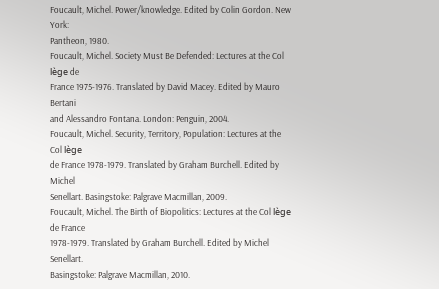Foucault, Michel. Power/knowledge. Edited by Colin Gordon. New York:
Pantheon, 1980.
Foucault, Michel. Society Must Be Defended: Lectures at the Col lège de
France 1975-1976. Translated by David Macey. Edited by Mauro Bertani
and Alessandro Fontana. London: Penguin, 2004.
Foucault, Michel. Security, Territory, Population: Lectures at the Col lège
de France 1978-1979. Translated by Graham Burchell. Edited by Michel
Senellart. Basingstoke: Palgrave Macmillan, 2009.
Foucault, Michel. The Birth of Biopolitics: Lectures at the Col lège de France
1978-1979. Translated by Graham Burchell. Edited by Michel Senellart.
Basingstoke: Palgrave Macmillan, 2010.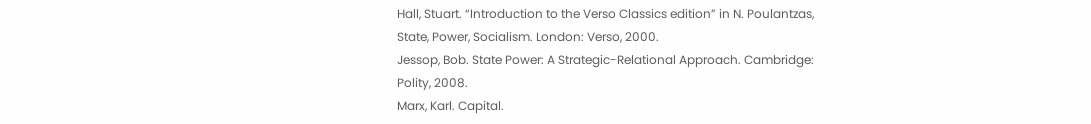Hall, Stuart. “Introduction to the Verso Classics edition” in N. Poulantzas,
State, Power, Socialism. London: Verso, 2000.
Jessop, Bob. State Power: A Strategic-Relational Approach. Cambridge:
Polity, 2008.
Marx, Karl. Capital.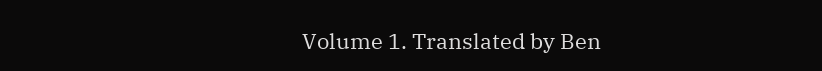Volume 1. Translated by Ben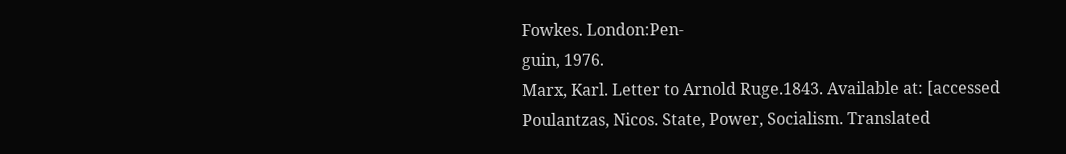Fowkes. London:Pen-
guin, 1976.
Marx, Karl. Letter to Arnold Ruge.1843. Available at: [accessed
Poulantzas, Nicos. State, Power, Socialism. Translated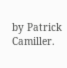by Patrick Camiller.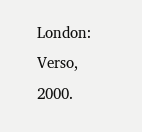London: Verso, 2000.